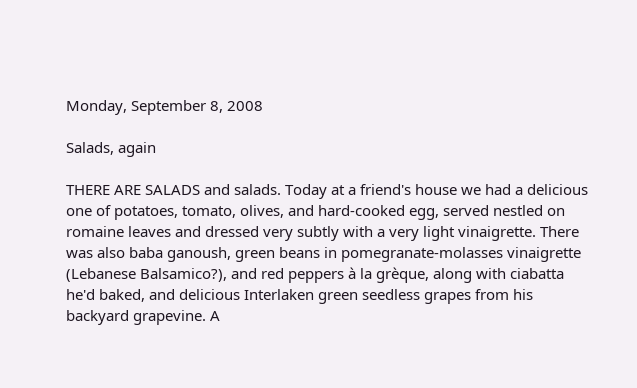Monday, September 8, 2008

Salads, again

THERE ARE SALADS and salads. Today at a friend's house we had a delicious one of potatoes, tomato, olives, and hard-cooked egg, served nestled on romaine leaves and dressed very subtly with a very light vinaigrette. There was also baba ganoush, green beans in pomegranate-molasses vinaigrette (Lebanese Balsamico?), and red peppers à la grèque, along with ciabatta he'd baked, and delicious Interlaken green seedless grapes from his backyard grapevine. A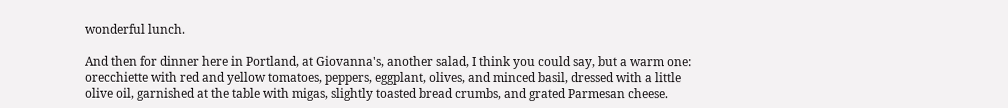wonderful lunch.

And then for dinner here in Portland, at Giovanna's, another salad, I think you could say, but a warm one: orecchiette with red and yellow tomatoes, peppers, eggplant, olives, and minced basil, dressed with a little olive oil, garnished at the table with migas, slightly toasted bread crumbs, and grated Parmesan cheese.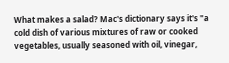What makes a salad? Mac's dictionary says it's "a cold dish of various mixtures of raw or cooked vegetables, usually seasoned with oil, vinegar,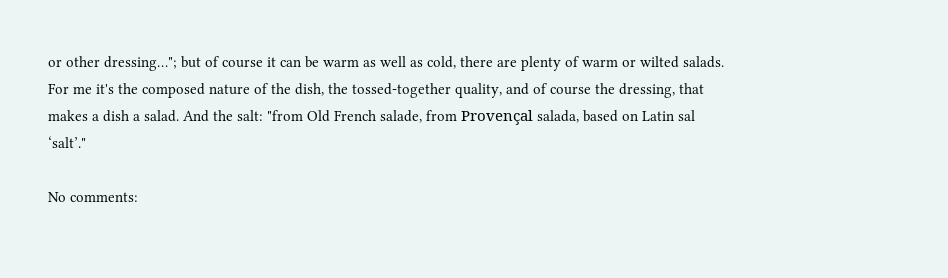or other dressing…"; but of course it can be warm as well as cold, there are plenty of warm or wilted salads. For me it's the composed nature of the dish, the tossed-together quality, and of course the dressing, that makes a dish a salad. And the salt: "from Old French salade, from Provençal salada, based on Latin sal ‘salt’."

No comments: